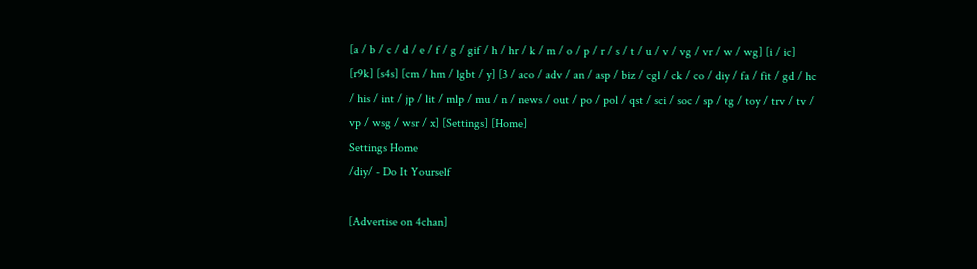[a / b / c / d / e / f / g / gif / h / hr / k / m / o / p / r / s / t / u / v / vg / vr / w / wg] [i / ic] [r9k] [s4s] [cm / hm / lgbt / y] [3 / aco / adv / an / asp / biz / cgl / ck / co / diy / fa / fit / gd / hc / his / int / jp / lit / mlp / mu / n / news / out / po / pol / qst / sci / soc / sp / tg / toy / trv / tv / vp / wsg / wsr / x] [Settings] [Home]
Settings Home
/diy/ - Do It Yourself

[Advertise on 4chan]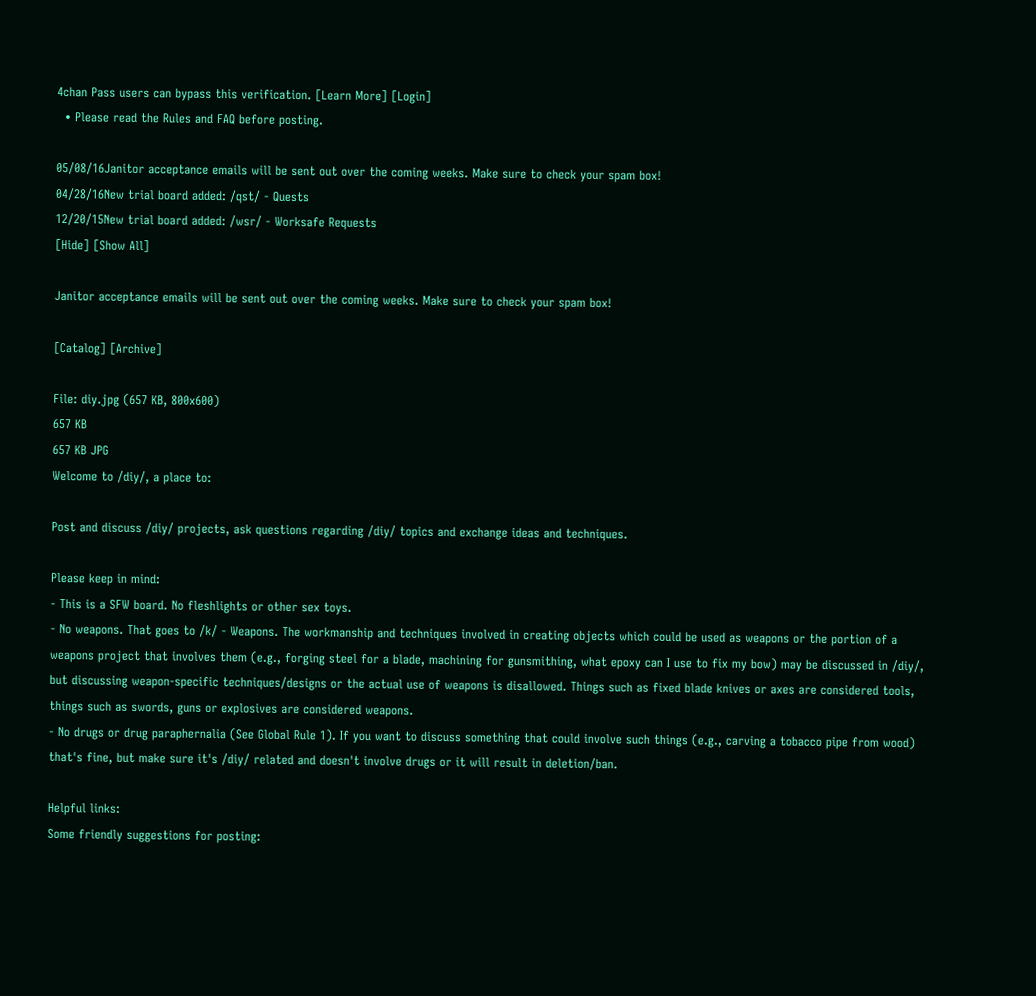4chan Pass users can bypass this verification. [Learn More] [Login]
  • Please read the Rules and FAQ before posting.

05/08/16Janitor acceptance emails will be sent out over the coming weeks. Make sure to check your spam box!
04/28/16New trial board added: /qst/ - Quests
12/20/15New trial board added: /wsr/ - Worksafe Requests
[Hide] [Show All]

Janitor acceptance emails will be sent out over the coming weeks. Make sure to check your spam box!

[Catalog] [Archive]

File: diy.jpg (657 KB, 800x600)
657 KB
657 KB JPG
Welcome to /diy/, a place to:

Post and discuss /diy/ projects, ask questions regarding /diy/ topics and exchange ideas and techniques.

Please keep in mind:
- This is a SFW board. No fleshlights or other sex toys.
- No weapons. That goes to /k/ - Weapons. The workmanship and techniques involved in creating objects which could be used as weapons or the portion of a weapons project that involves them (e.g., forging steel for a blade, machining for gunsmithing, what epoxy can I use to fix my bow) may be discussed in /diy/, but discussing weapon-specific techniques/designs or the actual use of weapons is disallowed. Things such as fixed blade knives or axes are considered tools, things such as swords, guns or explosives are considered weapons.
- No drugs or drug paraphernalia (See Global Rule 1). If you want to discuss something that could involve such things (e.g., carving a tobacco pipe from wood) that's fine, but make sure it's /diy/ related and doesn't involve drugs or it will result in deletion/ban.

Helpful links:
Some friendly suggestions for posting: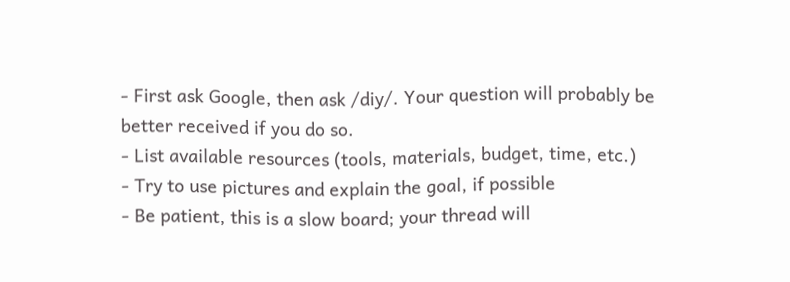- First ask Google, then ask /diy/. Your question will probably be better received if you do so.
- List available resources (tools, materials, budget, time, etc.)
- Try to use pictures and explain the goal, if possible
- Be patient, this is a slow board; your thread will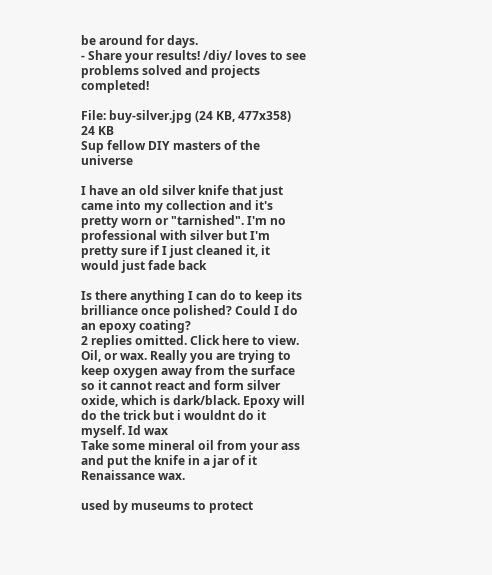be around for days.
- Share your results! /diy/ loves to see problems solved and projects completed!

File: buy-silver.jpg (24 KB, 477x358)
24 KB
Sup fellow DIY masters of the universe

I have an old silver knife that just came into my collection and it's pretty worn or "tarnished". I'm no professional with silver but I'm pretty sure if I just cleaned it, it would just fade back

Is there anything I can do to keep its brilliance once polished? Could I do an epoxy coating?
2 replies omitted. Click here to view.
Oil, or wax. Really you are trying to keep oxygen away from the surface so it cannot react and form silver oxide, which is dark/black. Epoxy will do the trick but i wouldnt do it myself. Id wax
Take some mineral oil from your ass and put the knife in a jar of it
Renaissance wax.

used by museums to protect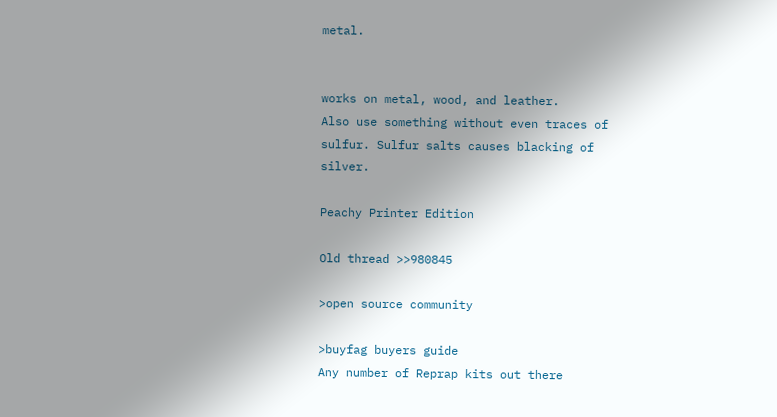metal.


works on metal, wood, and leather.
Also use something without even traces of sulfur. Sulfur salts causes blacking of silver.

Peachy Printer Edition

Old thread >>980845

>open source community

>buyfag buyers guide
Any number of Reprap kits out there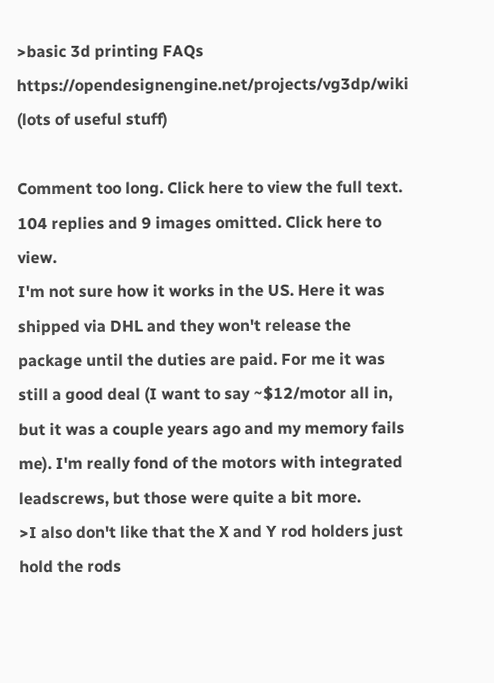>basic 3d printing FAQs
https://opendesignengine.net/projects/vg3dp/wiki (lots of useful stuff)

Comment too long. Click here to view the full text.
104 replies and 9 images omitted. Click here to view.
I'm not sure how it works in the US. Here it was shipped via DHL and they won't release the package until the duties are paid. For me it was still a good deal (I want to say ~$12/motor all in, but it was a couple years ago and my memory fails me). I'm really fond of the motors with integrated leadscrews, but those were quite a bit more.
>I also don't like that the X and Y rod holders just hold the rods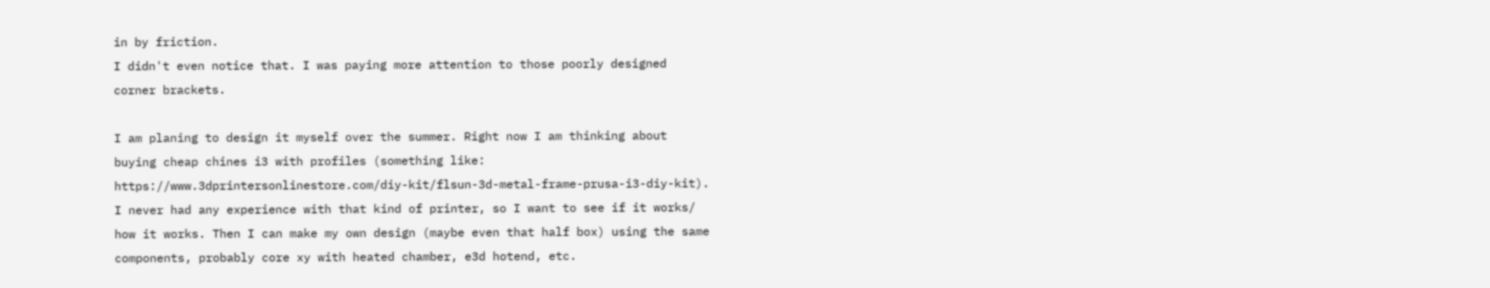in by friction.
I didn't even notice that. I was paying more attention to those poorly designed corner brackets.

I am planing to design it myself over the summer. Right now I am thinking about buying cheap chines i3 with profiles (something like: https://www.3dprintersonlinestore.com/diy-kit/flsun-3d-metal-frame-prusa-i3-diy-kit). I never had any experience with that kind of printer, so I want to see if it works/ how it works. Then I can make my own design (maybe even that half box) using the same components, probably core xy with heated chamber, e3d hotend, etc.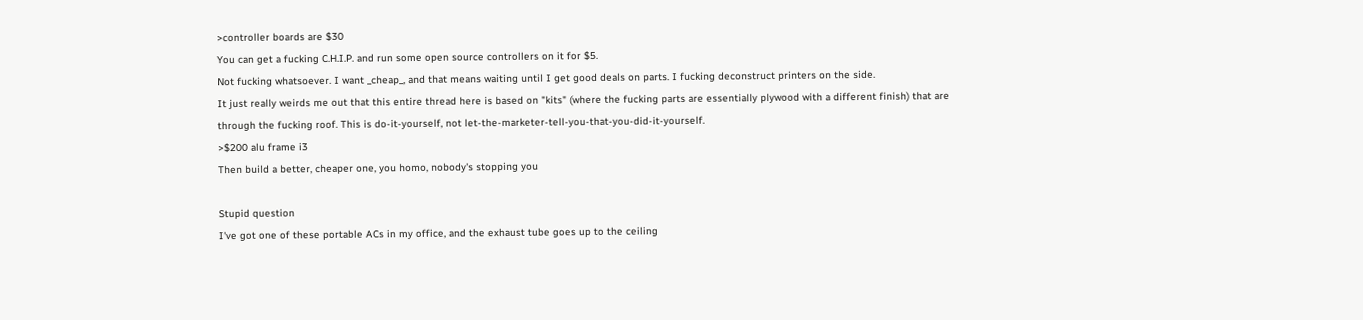>controller boards are $30
You can get a fucking C.H.I.P. and run some open source controllers on it for $5.
Not fucking whatsoever. I want _cheap_, and that means waiting until I get good deals on parts. I fucking deconstruct printers on the side.
It just really weirds me out that this entire thread here is based on "kits" (where the fucking parts are essentially plywood with a different finish) that are through the fucking roof. This is do-it-yourself, not let-the-marketer-tell-you-that-you-did-it-yourself.
>$200 alu frame i3
Then build a better, cheaper one, you homo, nobody's stopping you

Stupid question
I've got one of these portable ACs in my office, and the exhaust tube goes up to the ceiling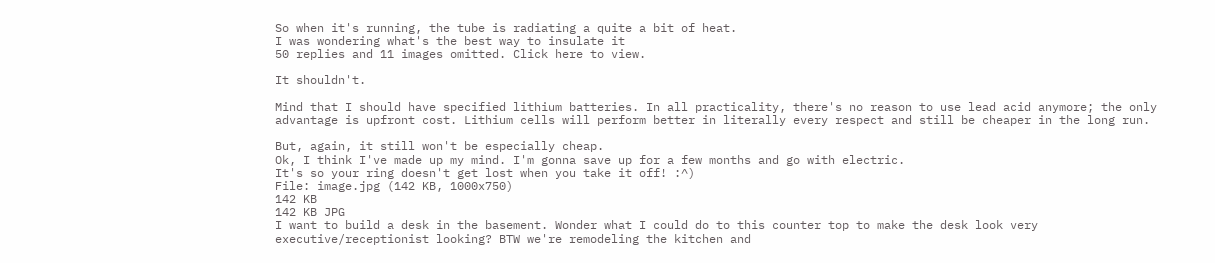So when it's running, the tube is radiating a quite a bit of heat.
I was wondering what's the best way to insulate it
50 replies and 11 images omitted. Click here to view.

It shouldn't.

Mind that I should have specified lithium batteries. In all practicality, there's no reason to use lead acid anymore; the only advantage is upfront cost. Lithium cells will perform better in literally every respect and still be cheaper in the long run.

But, again, it still won't be especially cheap.
Ok, I think I've made up my mind. I'm gonna save up for a few months and go with electric.
It's so your ring doesn't get lost when you take it off! :^)
File: image.jpg (142 KB, 1000x750)
142 KB
142 KB JPG
I want to build a desk in the basement. Wonder what I could do to this counter top to make the desk look very executive/receptionist looking? BTW we're remodeling the kitchen and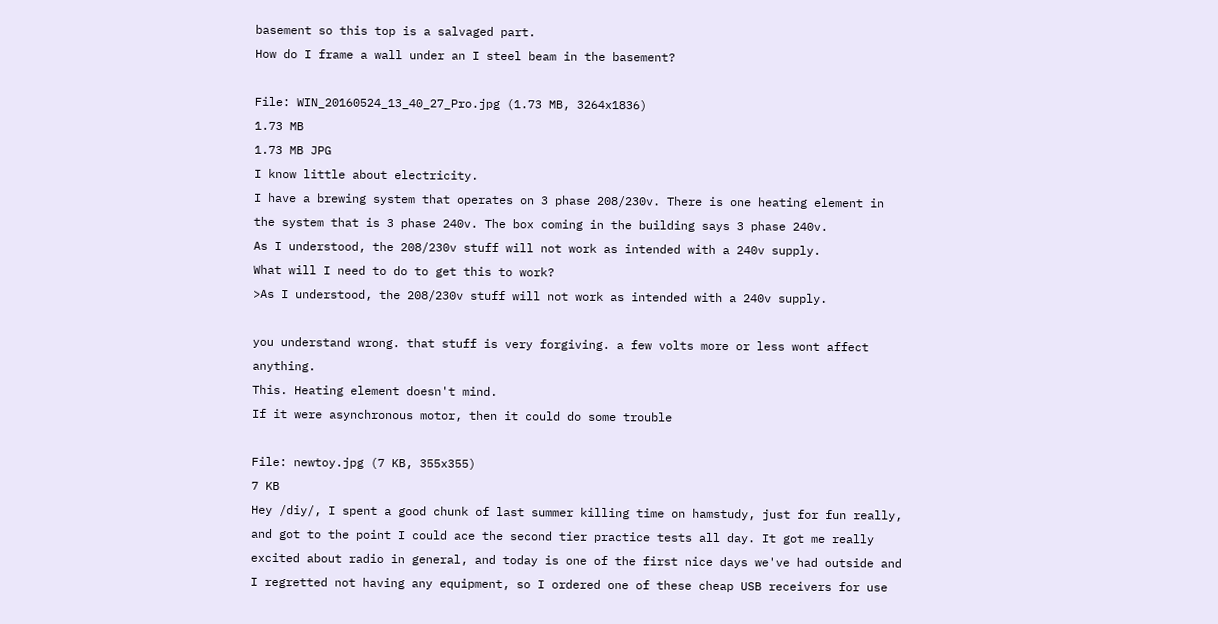basement so this top is a salvaged part.
How do I frame a wall under an I steel beam in the basement?

File: WIN_20160524_13_40_27_Pro.jpg (1.73 MB, 3264x1836)
1.73 MB
1.73 MB JPG
I know little about electricity.
I have a brewing system that operates on 3 phase 208/230v. There is one heating element in the system that is 3 phase 240v. The box coming in the building says 3 phase 240v.
As I understood, the 208/230v stuff will not work as intended with a 240v supply.
What will I need to do to get this to work?
>As I understood, the 208/230v stuff will not work as intended with a 240v supply.

you understand wrong. that stuff is very forgiving. a few volts more or less wont affect anything.
This. Heating element doesn't mind.
If it were asynchronous motor, then it could do some trouble

File: newtoy.jpg (7 KB, 355x355)
7 KB
Hey /diy/, I spent a good chunk of last summer killing time on hamstudy, just for fun really, and got to the point I could ace the second tier practice tests all day. It got me really excited about radio in general, and today is one of the first nice days we've had outside and I regretted not having any equipment, so I ordered one of these cheap USB receivers for use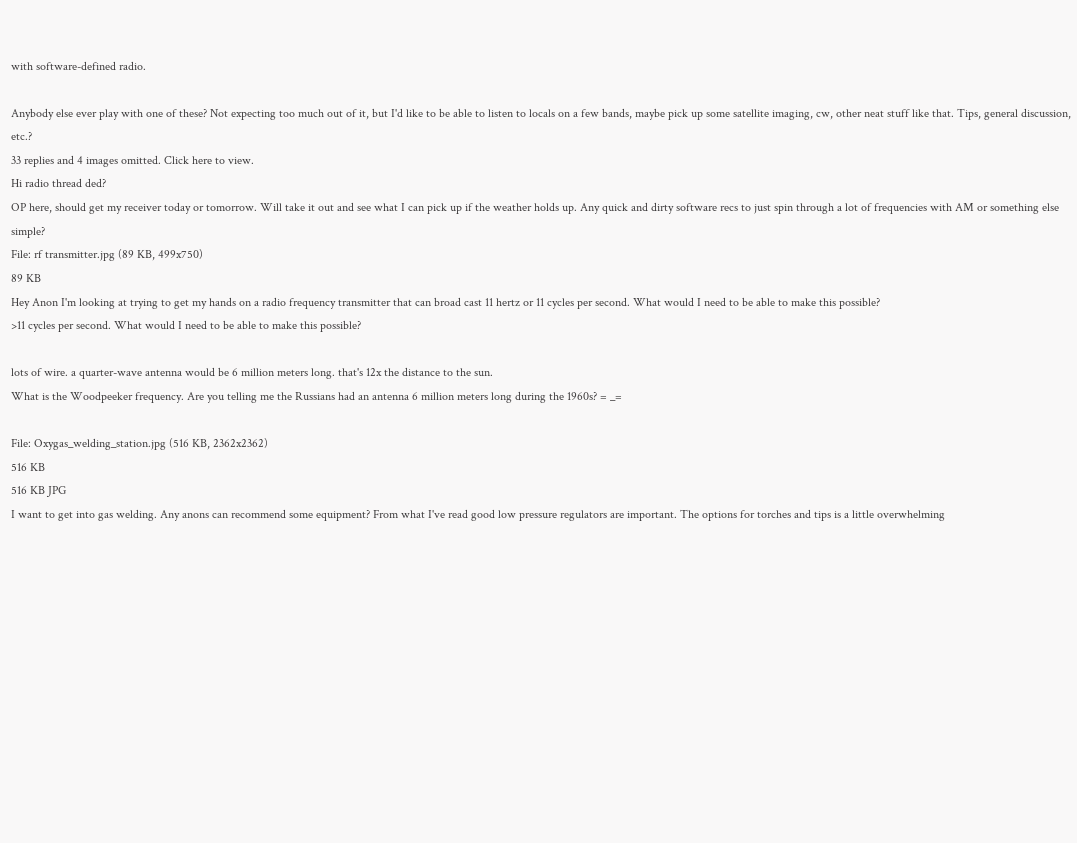with software-defined radio.

Anybody else ever play with one of these? Not expecting too much out of it, but I'd like to be able to listen to locals on a few bands, maybe pick up some satellite imaging, cw, other neat stuff like that. Tips, general discussion, etc.?
33 replies and 4 images omitted. Click here to view.
Hi radio thread ded?
OP here, should get my receiver today or tomorrow. Will take it out and see what I can pick up if the weather holds up. Any quick and dirty software recs to just spin through a lot of frequencies with AM or something else simple?
File: rf transmitter.jpg (89 KB, 499x750)
89 KB
Hey Anon I'm looking at trying to get my hands on a radio frequency transmitter that can broad cast 11 hertz or 11 cycles per second. What would I need to be able to make this possible?
>11 cycles per second. What would I need to be able to make this possible?

lots of wire. a quarter-wave antenna would be 6 million meters long. that's 12x the distance to the sun.
What is the Woodpeeker frequency. Are you telling me the Russians had an antenna 6 million meters long during the 1960s? = _=

File: Oxygas_welding_station.jpg (516 KB, 2362x2362)
516 KB
516 KB JPG
I want to get into gas welding. Any anons can recommend some equipment? From what I've read good low pressure regulators are important. The options for torches and tips is a little overwhelming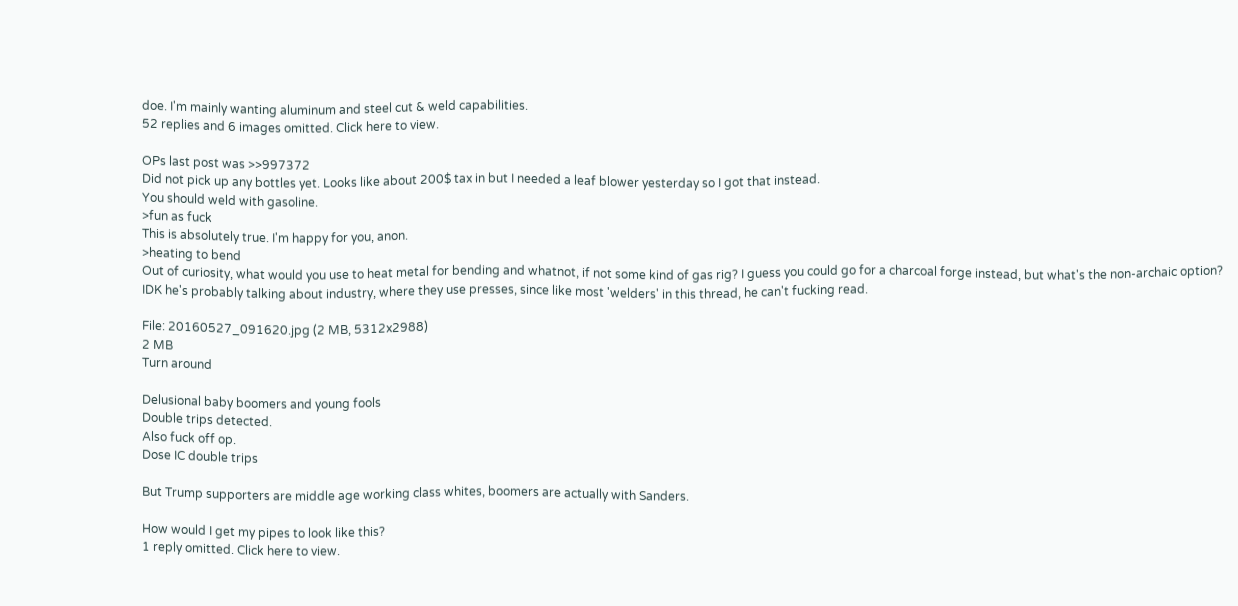doe. I'm mainly wanting aluminum and steel cut & weld capabilities.
52 replies and 6 images omitted. Click here to view.

OPs last post was >>997372
Did not pick up any bottles yet. Looks like about 200$ tax in but I needed a leaf blower yesterday so I got that instead.
You should weld with gasoline.
>fun as fuck
This is absolutely true. I'm happy for you, anon.
>heating to bend
Out of curiosity, what would you use to heat metal for bending and whatnot, if not some kind of gas rig? I guess you could go for a charcoal forge instead, but what's the non-archaic option?
IDK he's probably talking about industry, where they use presses, since like most 'welders' in this thread, he can't fucking read.

File: 20160527_091620.jpg (2 MB, 5312x2988)
2 MB
Turn around

Delusional baby boomers and young fools
Double trips detected.
Also fuck off op.
Dose IC double trips

But Trump supporters are middle age working class whites, boomers are actually with Sanders.

How would I get my pipes to look like this?
1 reply omitted. Click here to view.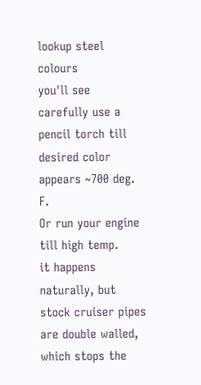lookup steel colours
you'll see
carefully use a pencil torch till desired color appears ~700 deg. F.
Or run your engine till high temp.
it happens naturally, but stock cruiser pipes are double walled, which stops the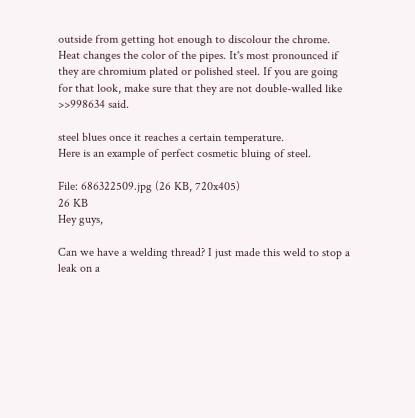outside from getting hot enough to discolour the chrome.
Heat changes the color of the pipes. It's most pronounced if they are chromium plated or polished steel. If you are going for that look, make sure that they are not double-walled like >>998634 said.

steel blues once it reaches a certain temperature.
Here is an example of perfect cosmetic bluing of steel.

File: 686322509.jpg (26 KB, 720x405)
26 KB
Hey guys,

Can we have a welding thread? I just made this weld to stop a leak on a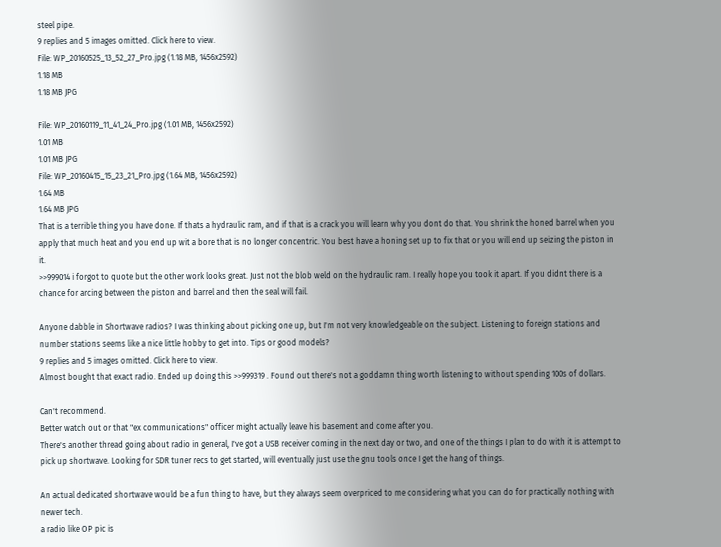steel pipe.
9 replies and 5 images omitted. Click here to view.
File: WP_20160525_13_52_27_Pro.jpg (1.18 MB, 1456x2592)
1.18 MB
1.18 MB JPG

File: WP_20160119_11_41_24_Pro.jpg (1.01 MB, 1456x2592)
1.01 MB
1.01 MB JPG
File: WP_20160415_15_23_21_Pro.jpg (1.64 MB, 1456x2592)
1.64 MB
1.64 MB JPG
That is a terrible thing you have done. If thats a hydraulic ram, and if that is a crack you will learn why you dont do that. You shrink the honed barrel when you apply that much heat and you end up wit a bore that is no longer concentric. You best have a honing set up to fix that or you will end up seizing the piston in it.
>>999014 i forgot to quote but the other work looks great. Just not the blob weld on the hydraulic ram. I really hope you took it apart. If you didnt there is a chance for arcing between the piston and barrel and then the seal will fail.

Anyone dabble in Shortwave radios? I was thinking about picking one up, but I'm not very knowledgeable on the subject. Listening to foreign stations and number stations seems like a nice little hobby to get into. Tips or good models?
9 replies and 5 images omitted. Click here to view.
Almost bought that exact radio. Ended up doing this >>999319 . Found out there's not a goddamn thing worth listening to without spending 100s of dollars.

Can't recommend.
Better watch out or that "ex communications" officer might actually leave his basement and come after you.
There's another thread going about radio in general, I've got a USB receiver coming in the next day or two, and one of the things I plan to do with it is attempt to pick up shortwave. Looking for SDR tuner recs to get started, will eventually just use the gnu tools once I get the hang of things.

An actual dedicated shortwave would be a fun thing to have, but they always seem overpriced to me considering what you can do for practically nothing with newer tech.
a radio like OP pic is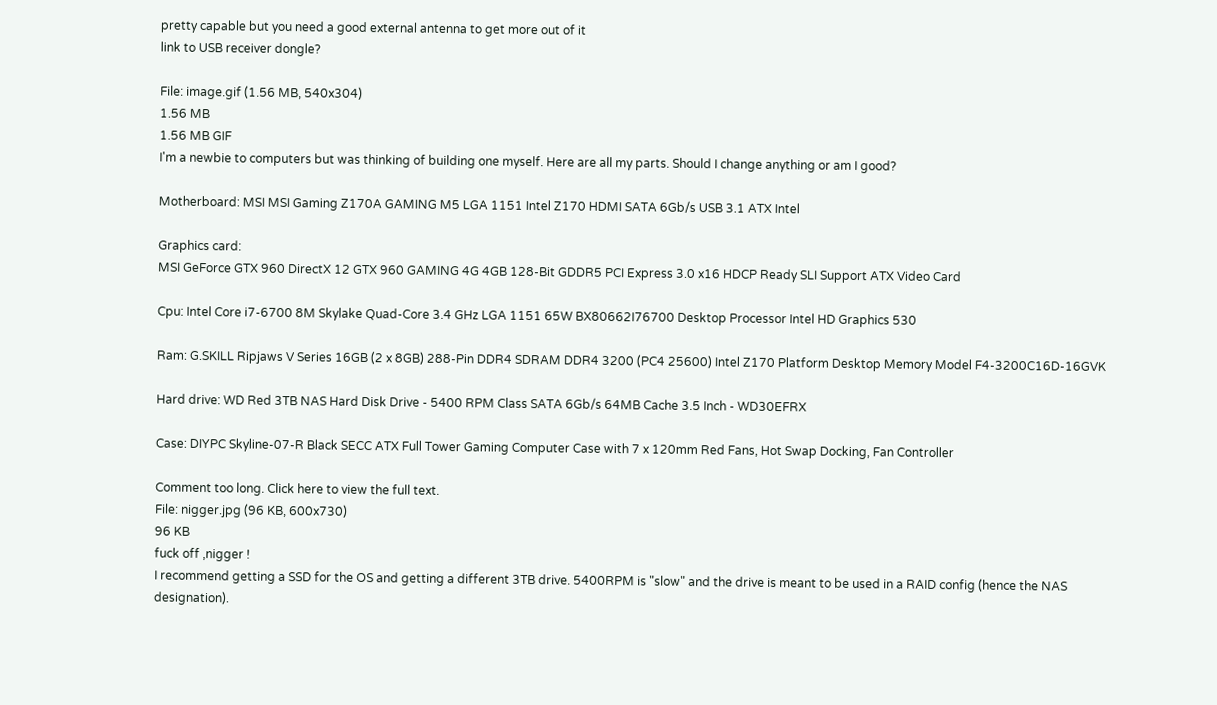pretty capable but you need a good external antenna to get more out of it
link to USB receiver dongle?

File: image.gif (1.56 MB, 540x304)
1.56 MB
1.56 MB GIF
I'm a newbie to computers but was thinking of building one myself. Here are all my parts. Should I change anything or am I good?

Motherboard: MSI MSI Gaming Z170A GAMING M5 LGA 1151 Intel Z170 HDMI SATA 6Gb/s USB 3.1 ATX Intel

Graphics card:
MSI GeForce GTX 960 DirectX 12 GTX 960 GAMING 4G 4GB 128-Bit GDDR5 PCI Express 3.0 x16 HDCP Ready SLI Support ATX Video Card

Cpu: Intel Core i7-6700 8M Skylake Quad-Core 3.4 GHz LGA 1151 65W BX80662I76700 Desktop Processor Intel HD Graphics 530

Ram: G.SKILL Ripjaws V Series 16GB (2 x 8GB) 288-Pin DDR4 SDRAM DDR4 3200 (PC4 25600) Intel Z170 Platform Desktop Memory Model F4-3200C16D-16GVK

Hard drive: WD Red 3TB NAS Hard Disk Drive - 5400 RPM Class SATA 6Gb/s 64MB Cache 3.5 Inch - WD30EFRX

Case: DIYPC Skyline-07-R Black SECC ATX Full Tower Gaming Computer Case with 7 x 120mm Red Fans, Hot Swap Docking, Fan Controller

Comment too long. Click here to view the full text.
File: nigger.jpg (96 KB, 600x730)
96 KB
fuck off ,nigger !
I recommend getting a SSD for the OS and getting a different 3TB drive. 5400RPM is "slow" and the drive is meant to be used in a RAID config (hence the NAS designation).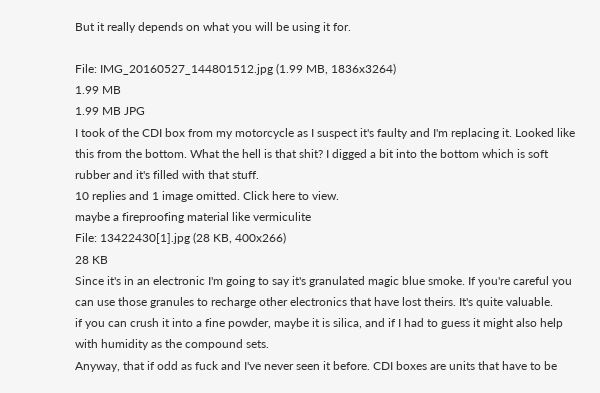But it really depends on what you will be using it for.

File: IMG_20160527_144801512.jpg (1.99 MB, 1836x3264)
1.99 MB
1.99 MB JPG
I took of the CDI box from my motorcycle as I suspect it's faulty and I'm replacing it. Looked like this from the bottom. What the hell is that shit? I digged a bit into the bottom which is soft rubber and it's filled with that stuff.
10 replies and 1 image omitted. Click here to view.
maybe a fireproofing material like vermiculite
File: 13422430[1].jpg (28 KB, 400x266)
28 KB
Since it's in an electronic I'm going to say it's granulated magic blue smoke. If you're careful you can use those granules to recharge other electronics that have lost theirs. It's quite valuable.
if you can crush it into a fine powder, maybe it is silica, and if I had to guess it might also help with humidity as the compound sets.
Anyway, that if odd as fuck and I've never seen it before. CDI boxes are units that have to be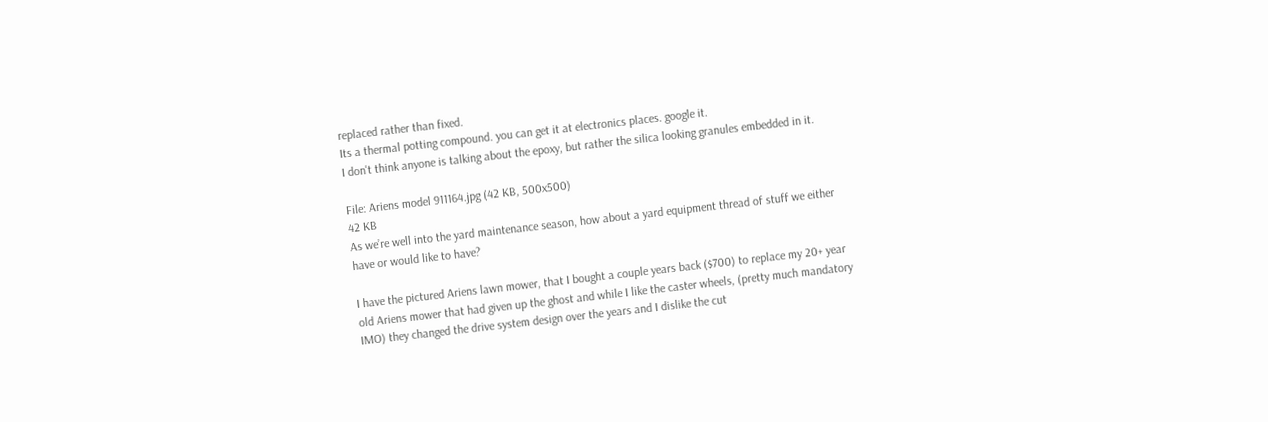replaced rather than fixed.
Its a thermal potting compound. you can get it at electronics places. google it.
I don't think anyone is talking about the epoxy, but rather the silica looking granules embedded in it.

File: Ariens model 911164.jpg (42 KB, 500x500)
42 KB
As we’re well into the yard maintenance season, how about a yard equipment thread of stuff we either have or would like to have?

I have the pictured Ariens lawn mower, that I bought a couple years back ($700) to replace my 20+ year old Ariens mower that had given up the ghost and while I like the caster wheels, (pretty much mandatory IMO) they changed the drive system design over the years and I dislike the cut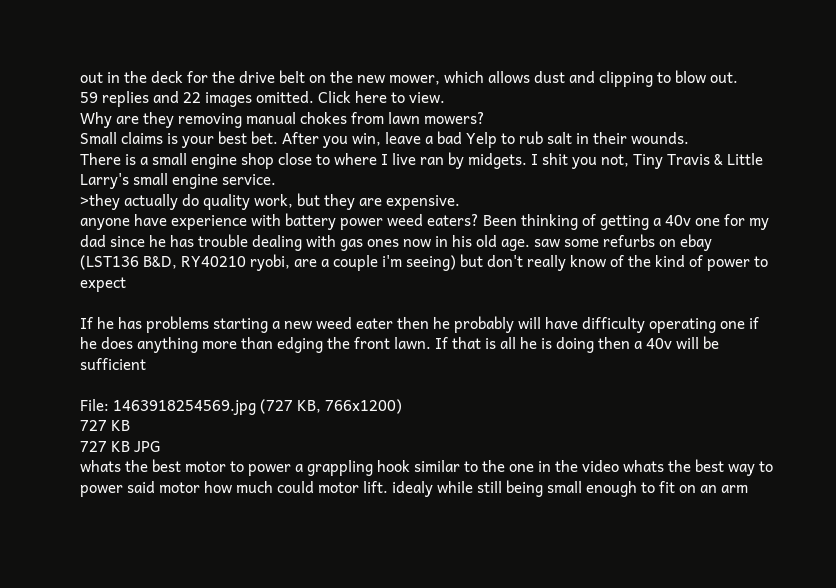out in the deck for the drive belt on the new mower, which allows dust and clipping to blow out.
59 replies and 22 images omitted. Click here to view.
Why are they removing manual chokes from lawn mowers?
Small claims is your best bet. After you win, leave a bad Yelp to rub salt in their wounds.
There is a small engine shop close to where I live ran by midgets. I shit you not, Tiny Travis & Little Larry's small engine service.
>they actually do quality work, but they are expensive.
anyone have experience with battery power weed eaters? Been thinking of getting a 40v one for my dad since he has trouble dealing with gas ones now in his old age. saw some refurbs on ebay (LST136 B&D, RY40210 ryobi, are a couple i'm seeing) but don't really know of the kind of power to expect

If he has problems starting a new weed eater then he probably will have difficulty operating one if he does anything more than edging the front lawn. If that is all he is doing then a 40v will be sufficient

File: 1463918254569.jpg (727 KB, 766x1200)
727 KB
727 KB JPG
whats the best motor to power a grappling hook similar to the one in the video whats the best way to power said motor how much could motor lift. idealy while still being small enough to fit on an arm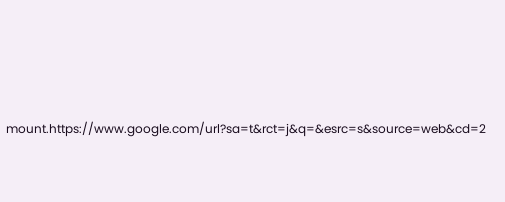mount.https://www.google.com/url?sa=t&rct=j&q=&esrc=s&source=web&cd=2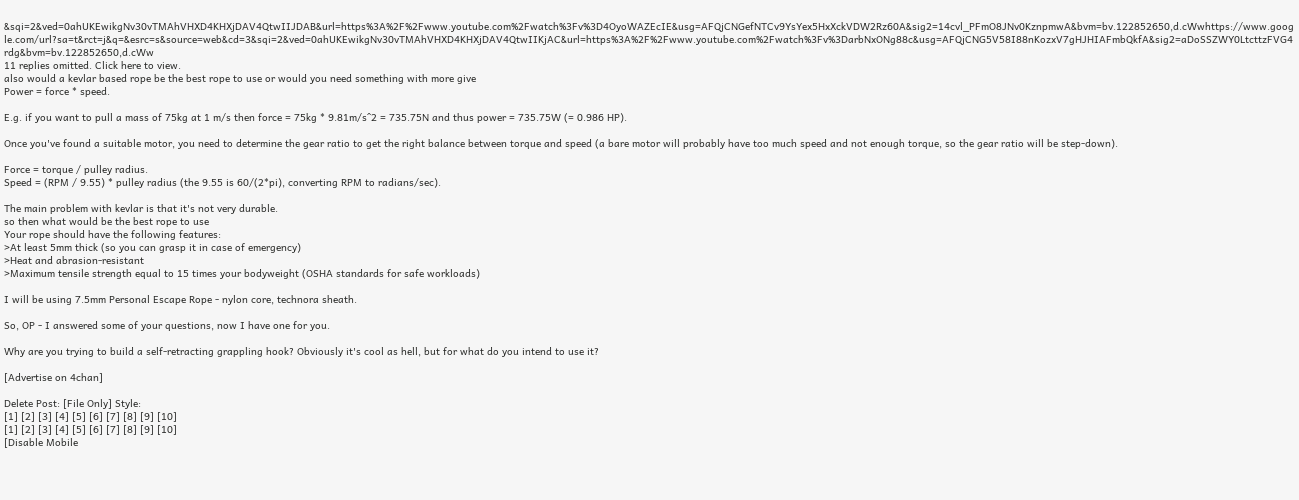&sqi=2&ved=0ahUKEwikgNv30vTMAhVHXD4KHXjDAV4QtwIIJDAB&url=https%3A%2F%2Fwww.youtube.com%2Fwatch%3Fv%3D4OyoWAZEcIE&usg=AFQjCNGefNTCv9YsYex5HxXckVDW2Rz60A&sig2=14cvl_PFmO8JNv0KznpmwA&bvm=bv.122852650,d.cWwhttps://www.google.com/url?sa=t&rct=j&q=&esrc=s&source=web&cd=3&sqi=2&ved=0ahUKEwikgNv30vTMAhVHXD4KHXjDAV4QtwIIKjAC&url=https%3A%2F%2Fwww.youtube.com%2Fwatch%3Fv%3DarbNxONg88c&usg=AFQjCNG5V58I88nKozxV7gHJHIAFmbQkfA&sig2=aDoSSZWY0LtcttzFVG4rdg&bvm=bv.122852650,d.cWw
11 replies omitted. Click here to view.
also would a kevlar based rope be the best rope to use or would you need something with more give
Power = force * speed.

E.g. if you want to pull a mass of 75kg at 1 m/s then force = 75kg * 9.81m/s^2 = 735.75N and thus power = 735.75W (= 0.986 HP).

Once you've found a suitable motor, you need to determine the gear ratio to get the right balance between torque and speed (a bare motor will probably have too much speed and not enough torque, so the gear ratio will be step-down).

Force = torque / pulley radius.
Speed = (RPM / 9.55) * pulley radius (the 9.55 is 60/(2*pi), converting RPM to radians/sec).

The main problem with kevlar is that it's not very durable.
so then what would be the best rope to use
Your rope should have the following features:
>At least 5mm thick (so you can grasp it in case of emergency)
>Heat and abrasion-resistant
>Maximum tensile strength equal to 15 times your bodyweight (OSHA standards for safe workloads)

I will be using 7.5mm Personal Escape Rope - nylon core, technora sheath.

So, OP - I answered some of your questions, now I have one for you.

Why are you trying to build a self-retracting grappling hook? Obviously it's cool as hell, but for what do you intend to use it?

[Advertise on 4chan]

Delete Post: [File Only] Style:
[1] [2] [3] [4] [5] [6] [7] [8] [9] [10]
[1] [2] [3] [4] [5] [6] [7] [8] [9] [10]
[Disable Mobile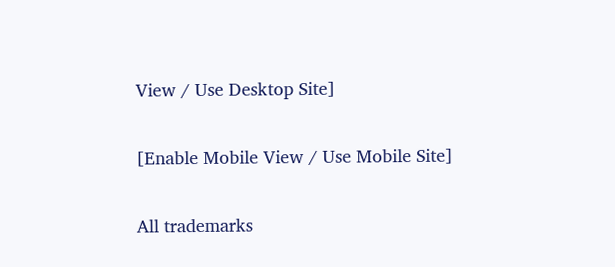View / Use Desktop Site]

[Enable Mobile View / Use Mobile Site]

All trademarks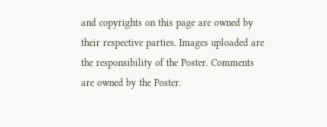and copyrights on this page are owned by their respective parties. Images uploaded are the responsibility of the Poster. Comments are owned by the Poster.